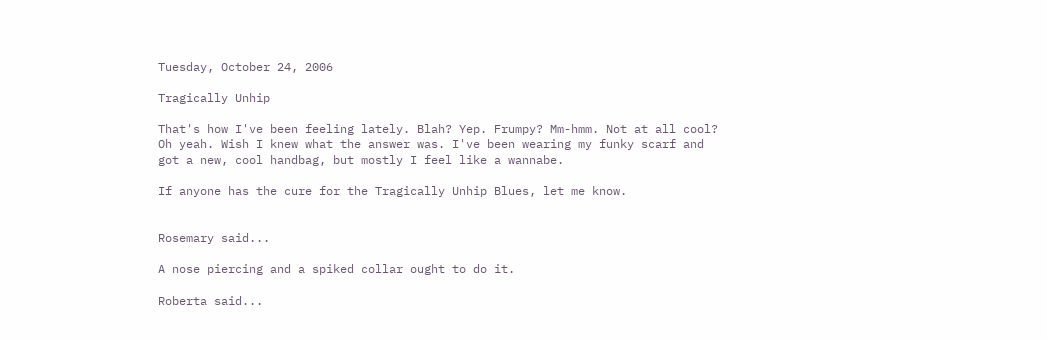Tuesday, October 24, 2006

Tragically Unhip

That's how I've been feeling lately. Blah? Yep. Frumpy? Mm-hmm. Not at all cool? Oh yeah. Wish I knew what the answer was. I've been wearing my funky scarf and got a new, cool handbag, but mostly I feel like a wannabe.

If anyone has the cure for the Tragically Unhip Blues, let me know.


Rosemary said...

A nose piercing and a spiked collar ought to do it.

Roberta said...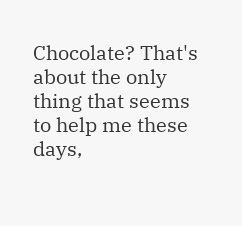Chocolate? That's about the only thing that seems to help me these days,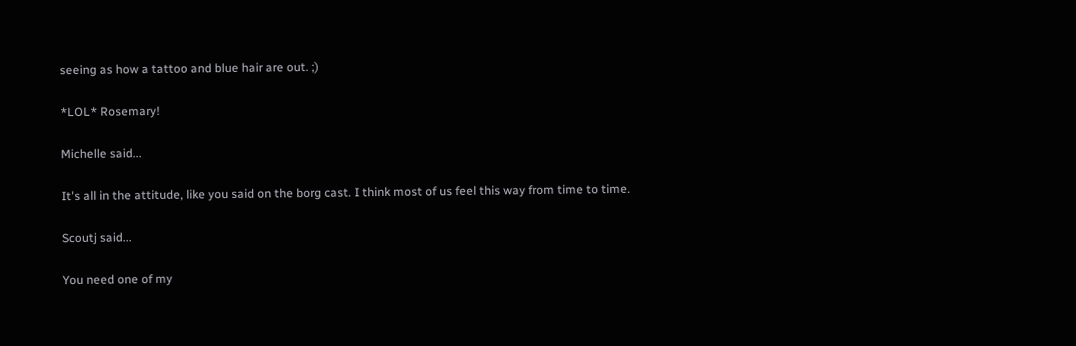seeing as how a tattoo and blue hair are out. ;)

*LOL* Rosemary!

Michelle said...

It's all in the attitude, like you said on the borg cast. I think most of us feel this way from time to time.

Scoutj said...

You need one of my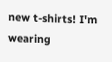new t-shirts! I'm wearing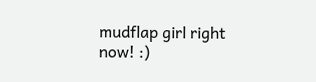mudflap girl right now! :)